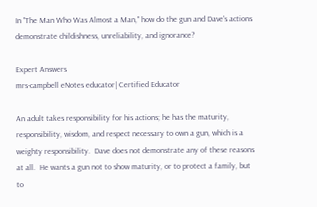In "The Man Who Was Almost a Man," how do the gun and Dave's actions demonstrate childishness, unreliability, and ignorance?

Expert Answers
mrs-campbell eNotes educator| Certified Educator

An adult takes responsibility for his actions; he has the maturity, responsibility, wisdom, and respect necessary to own a gun, which is a weighty responsibility.  Dave does not demonstrate any of these reasons at all.  He wants a gun not to show maturity, or to protect a family, but to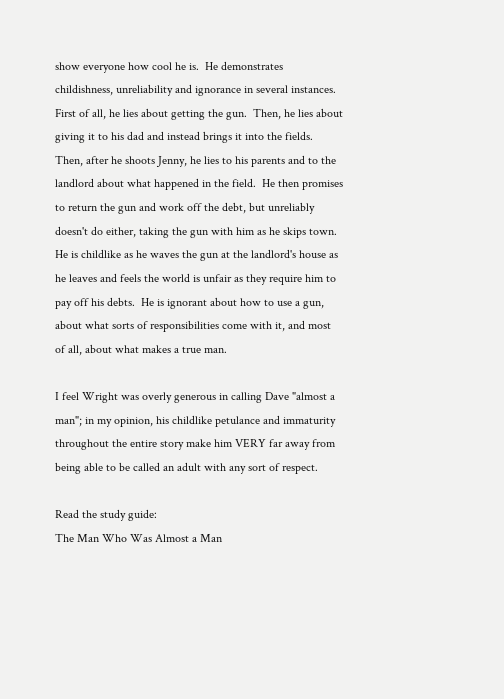show everyone how cool he is.  He demonstrates childishness, unreliability and ignorance in several instances.  First of all, he lies about getting the gun.  Then, he lies about giving it to his dad and instead brings it into the fields.  Then, after he shoots Jenny, he lies to his parents and to the landlord about what happened in the field.  He then promises to return the gun and work off the debt, but unreliably doesn't do either, taking the gun with him as he skips town.  He is childlike as he waves the gun at the landlord's house as he leaves and feels the world is unfair as they require him to pay off his debts.  He is ignorant about how to use a gun, about what sorts of responsibilities come with it, and most of all, about what makes a true man.

I feel Wright was overly generous in calling Dave "almost a man"; in my opinion, his childlike petulance and immaturity throughout the entire story make him VERY far away from being able to be called an adult with any sort of respect.

Read the study guide:
The Man Who Was Almost a Man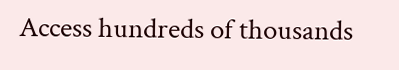Access hundreds of thousands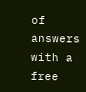of answers with a free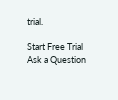trial.

Start Free Trial
Ask a Question